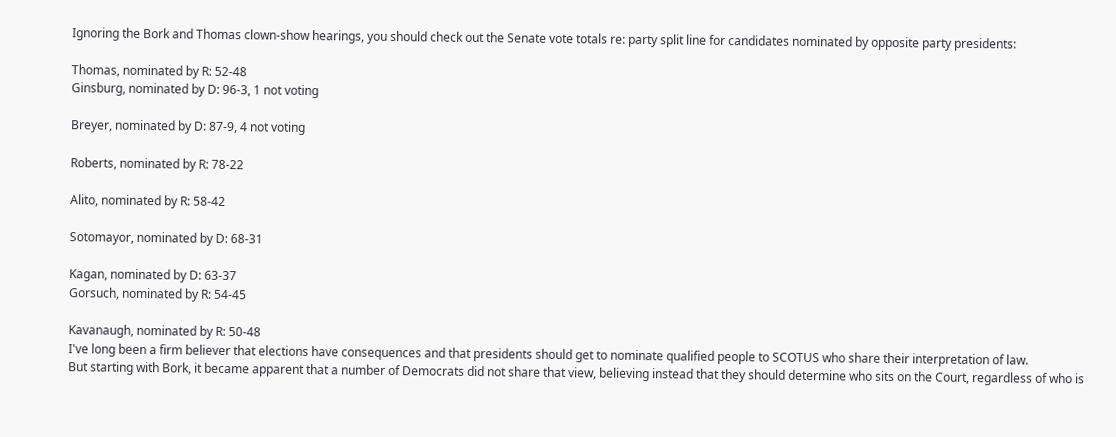Ignoring the Bork and Thomas clown-show hearings, you should check out the Senate vote totals re: party split line for candidates nominated by opposite party presidents:

Thomas, nominated by R: 52-48
Ginsburg, nominated by D: 96-3, 1 not voting

Breyer, nominated by D: 87-9, 4 not voting

Roberts, nominated by R: 78-22

Alito, nominated by R: 58-42

Sotomayor, nominated by D: 68-31

Kagan, nominated by D: 63-37
Gorsuch, nominated by R: 54-45

Kavanaugh, nominated by R: 50-48
I've long been a firm believer that elections have consequences and that presidents should get to nominate qualified people to SCOTUS who share their interpretation of law.
But starting with Bork, it became apparent that a number of Democrats did not share that view, believing instead that they should determine who sits on the Court, regardless of who is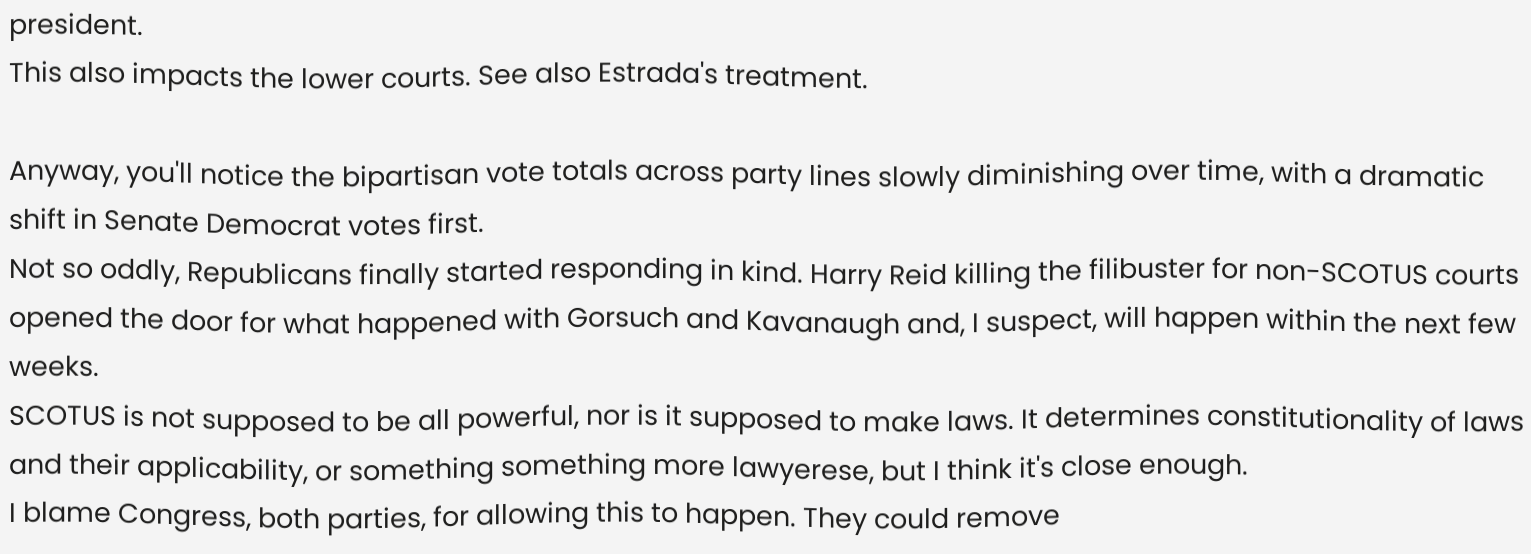president.
This also impacts the lower courts. See also Estrada's treatment.

Anyway, you'll notice the bipartisan vote totals across party lines slowly diminishing over time, with a dramatic shift in Senate Democrat votes first.
Not so oddly, Republicans finally started responding in kind. Harry Reid killing the filibuster for non-SCOTUS courts opened the door for what happened with Gorsuch and Kavanaugh and, I suspect, will happen within the next few weeks.
SCOTUS is not supposed to be all powerful, nor is it supposed to make laws. It determines constitutionality of laws and their applicability, or something something more lawyerese, but I think it's close enough.
I blame Congress, both parties, for allowing this to happen. They could remove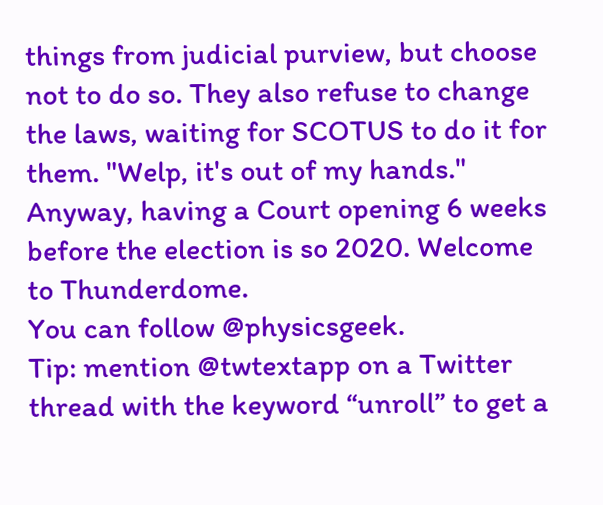things from judicial purview, but choose not to do so. They also refuse to change the laws, waiting for SCOTUS to do it for them. "Welp, it's out of my hands."
Anyway, having a Court opening 6 weeks before the election is so 2020. Welcome to Thunderdome.
You can follow @physicsgeek.
Tip: mention @twtextapp on a Twitter thread with the keyword “unroll” to get a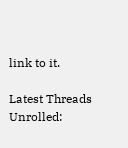link to it.

Latest Threads Unrolled: